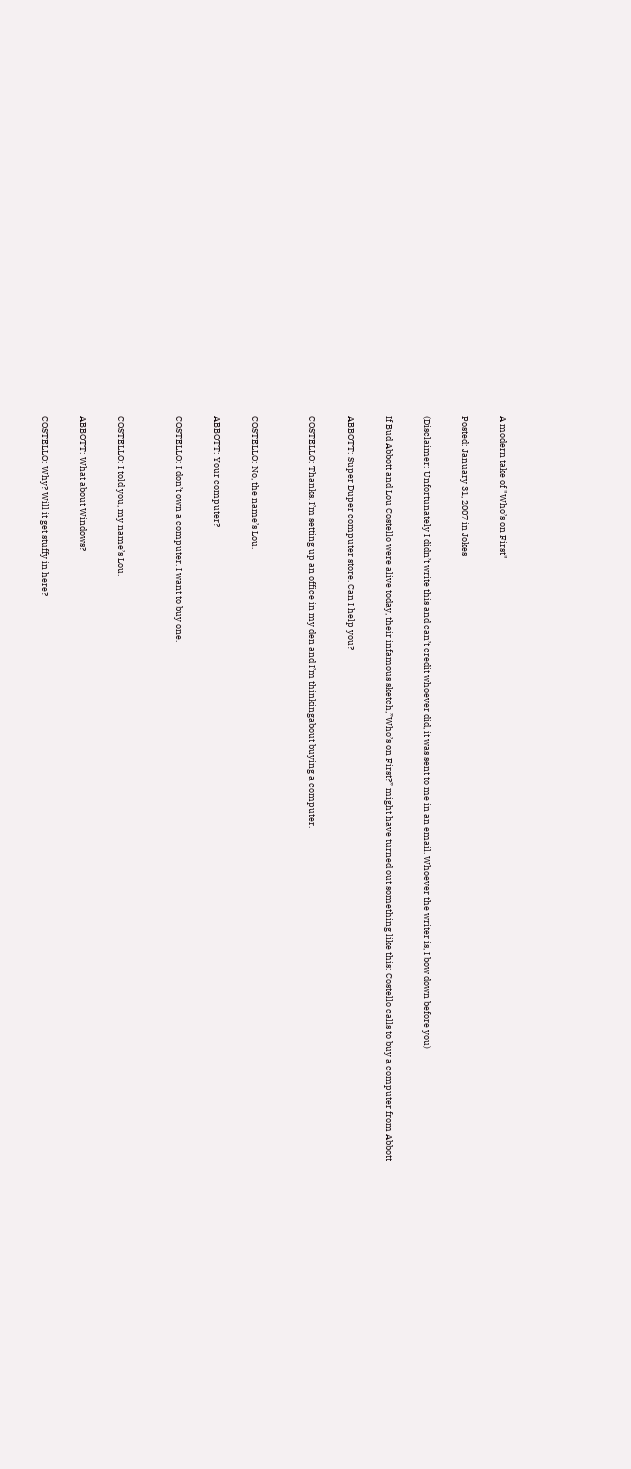A modern take of "Who’s on First"

Posted: January 31, 2007 in Jokes

(Disclaimer: Unfortunately I didn’t write this and can’t credit whoever did, it was sent to me in an email. Whoever the writer is, I bow down before you)

If Bud Abbott and Lou Costello were alive today, their infamous sketch,”Who’s on First?” might have turned out something like this: Costello calls to buy a computer from Abbott

ABBOTT: Super Duper computer store. Can I help you?

COSTELLO: Thanks. I’m setting up an office in my den and I’m thinkingabout buying a computer.


COSTELLO: No, the name’s Lou.

ABBOTT: Your computer?

COSTELLO: I don’t own a computer. I want to buy one.


COSTELLO: I told you, my name’s Lou.

ABBOTT: What about Windows?

COSTELLO: Why? Will it get stuffy in here?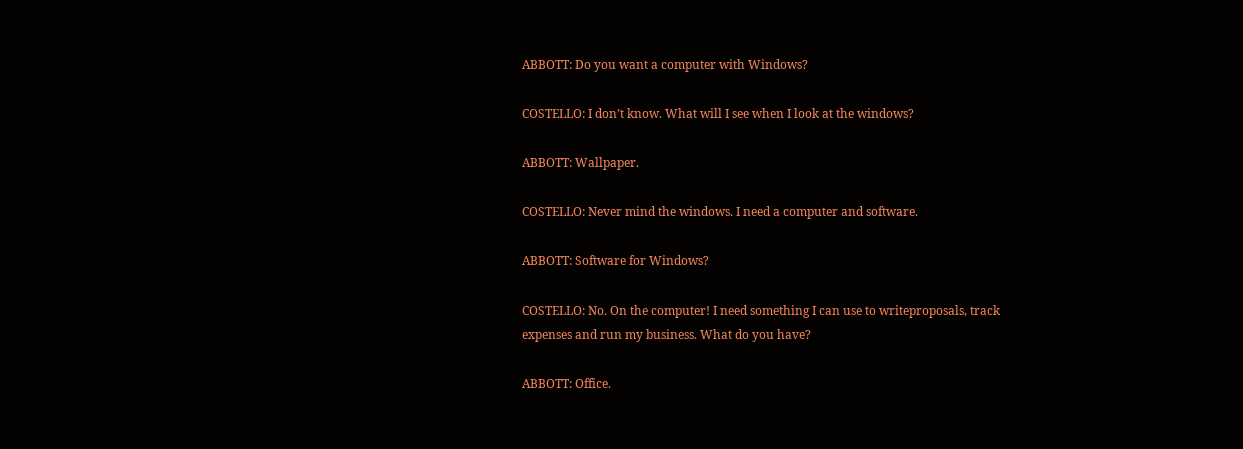ABBOTT: Do you want a computer with Windows?

COSTELLO: I don’t know. What will I see when I look at the windows?

ABBOTT: Wallpaper.

COSTELLO: Never mind the windows. I need a computer and software.

ABBOTT: Software for Windows?

COSTELLO: No. On the computer! I need something I can use to writeproposals, track
expenses and run my business. What do you have?

ABBOTT: Office.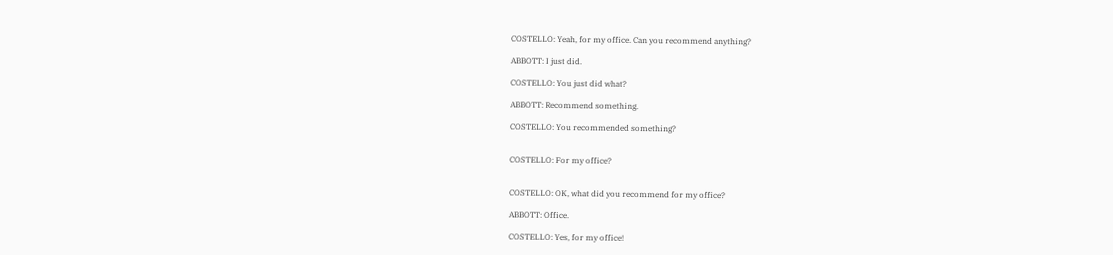COSTELLO: Yeah, for my office. Can you recommend anything?

ABBOTT: I just did.

COSTELLO: You just did what?

ABBOTT: Recommend something.

COSTELLO: You recommended something?


COSTELLO: For my office?


COSTELLO: OK, what did you recommend for my office?

ABBOTT: Office.

COSTELLO: Yes, for my office!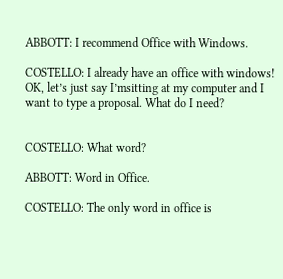ABBOTT: I recommend Office with Windows.

COSTELLO: I already have an office with windows! OK, let’s just say I’msitting at my computer and I want to type a proposal. What do I need?


COSTELLO: What word?

ABBOTT: Word in Office.

COSTELLO: The only word in office is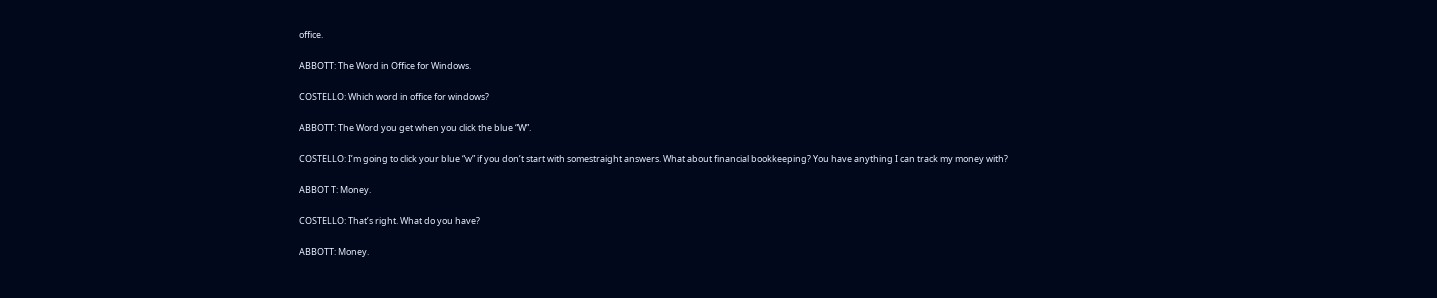office.

ABBOTT: The Word in Office for Windows.

COSTELLO: Which word in office for windows?

ABBOTT: The Word you get when you click the blue “W”.

COSTELLO: I’m going to click your blue “w” if you don’t start with somestraight answers. What about financial bookkeeping? You have anything I can track my money with?

ABBOT T: Money.

COSTELLO: That’s right. What do you have?

ABBOTT: Money.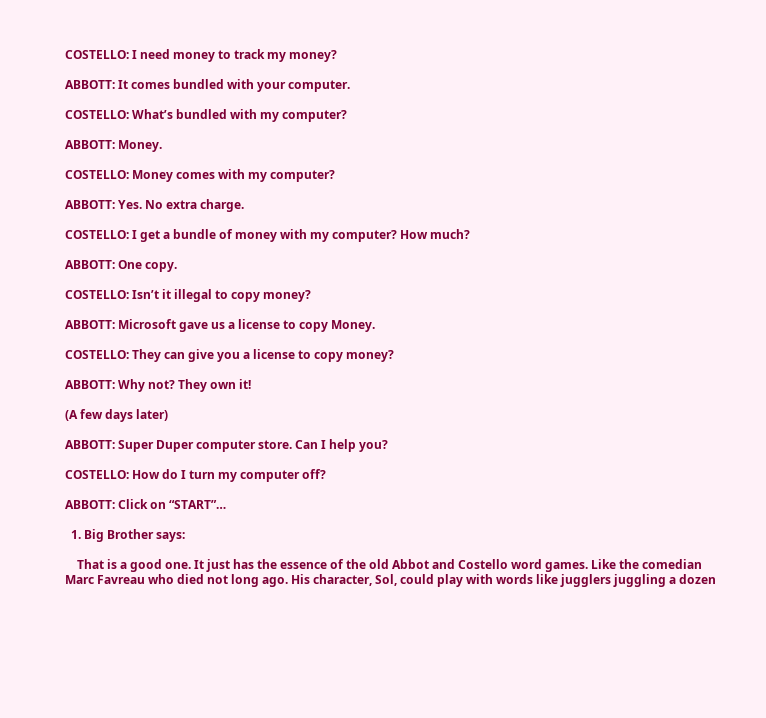COSTELLO: I need money to track my money?

ABBOTT: It comes bundled with your computer.

COSTELLO: What’s bundled with my computer?

ABBOTT: Money.

COSTELLO: Money comes with my computer?

ABBOTT: Yes. No extra charge.

COSTELLO: I get a bundle of money with my computer? How much?

ABBOTT: One copy.

COSTELLO: Isn’t it illegal to copy money?

ABBOTT: Microsoft gave us a license to copy Money.

COSTELLO: They can give you a license to copy money?

ABBOTT: Why not? They own it!

(A few days later)

ABBOTT: Super Duper computer store. Can I help you?

COSTELLO: How do I turn my computer off?

ABBOTT: Click on “START”…

  1. Big Brother says:

    That is a good one. It just has the essence of the old Abbot and Costello word games. Like the comedian Marc Favreau who died not long ago. His character, Sol, could play with words like jugglers juggling a dozen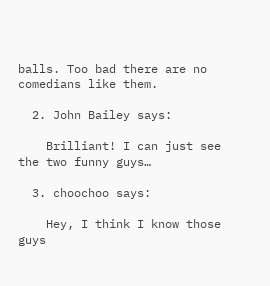balls. Too bad there are no comedians like them.

  2. John Bailey says:

    Brilliant! I can just see the two funny guys…

  3. choochoo says:

    Hey, I think I know those guys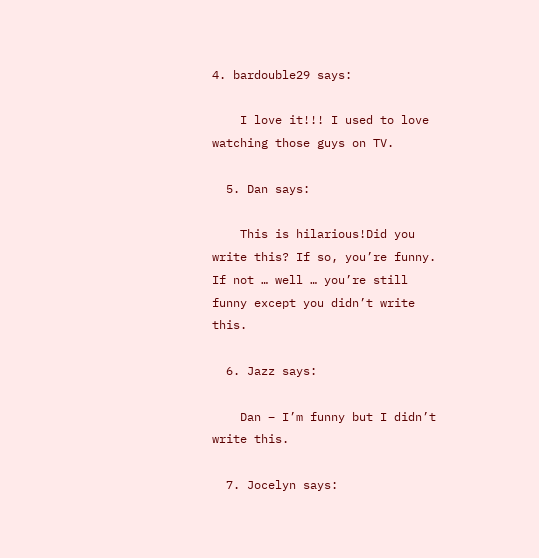4. bardouble29 says:

    I love it!!! I used to love watching those guys on TV.

  5. Dan says:

    This is hilarious!Did you write this? If so, you’re funny. If not … well … you’re still funny except you didn’t write this.

  6. Jazz says:

    Dan – I’m funny but I didn’t write this.

  7. Jocelyn says: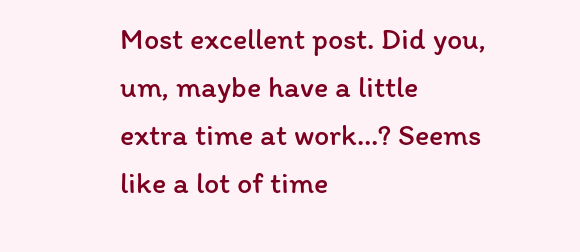Most excellent post. Did you, um, maybe have a little extra time at work…? Seems like a lot of time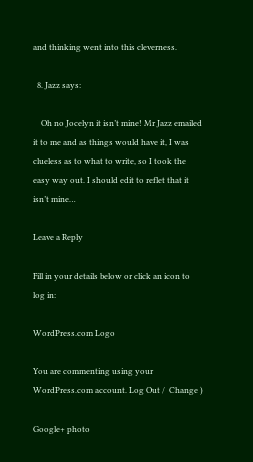and thinking went into this cleverness.

  8. Jazz says:

    Oh no Jocelyn it isn’t mine! Mr Jazz emailed it to me and as things would have it, I was clueless as to what to write, so I took the easy way out. I should edit to reflet that it isn’t mine…

Leave a Reply

Fill in your details below or click an icon to log in:

WordPress.com Logo

You are commenting using your WordPress.com account. Log Out /  Change )

Google+ photo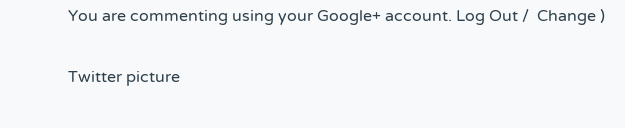You are commenting using your Google+ account. Log Out /  Change )

Twitter picture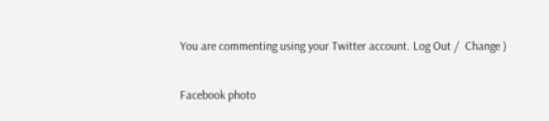You are commenting using your Twitter account. Log Out /  Change )

Facebook photo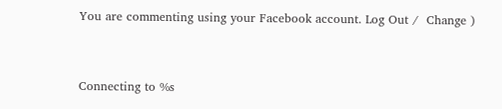You are commenting using your Facebook account. Log Out /  Change )


Connecting to %s